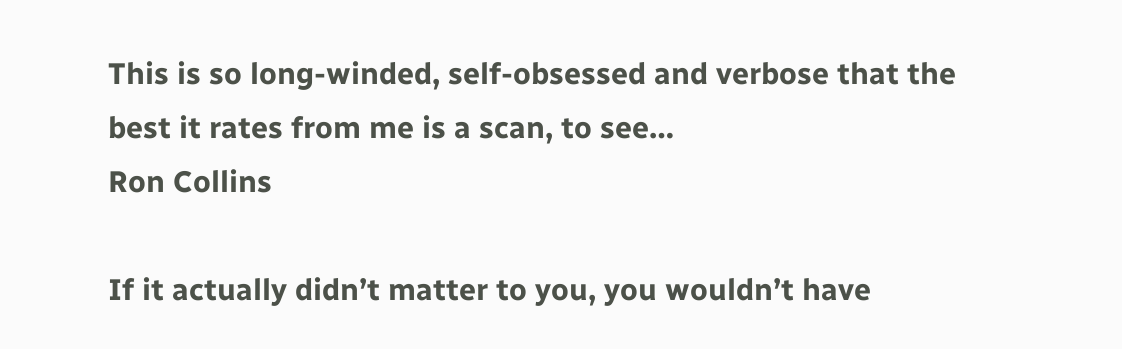This is so long-winded, self-obsessed and verbose that the best it rates from me is a scan, to see…
Ron Collins

If it actually didn’t matter to you, you wouldn’t have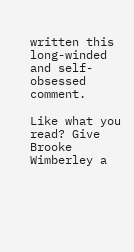written this long-winded and self-obsessed comment.

Like what you read? Give Brooke Wimberley a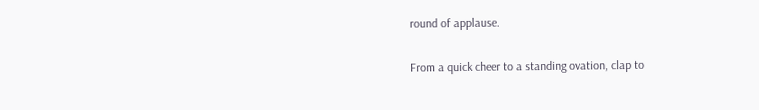round of applause.

From a quick cheer to a standing ovation, clap to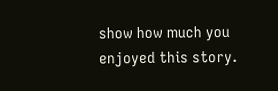show how much you enjoyed this story.